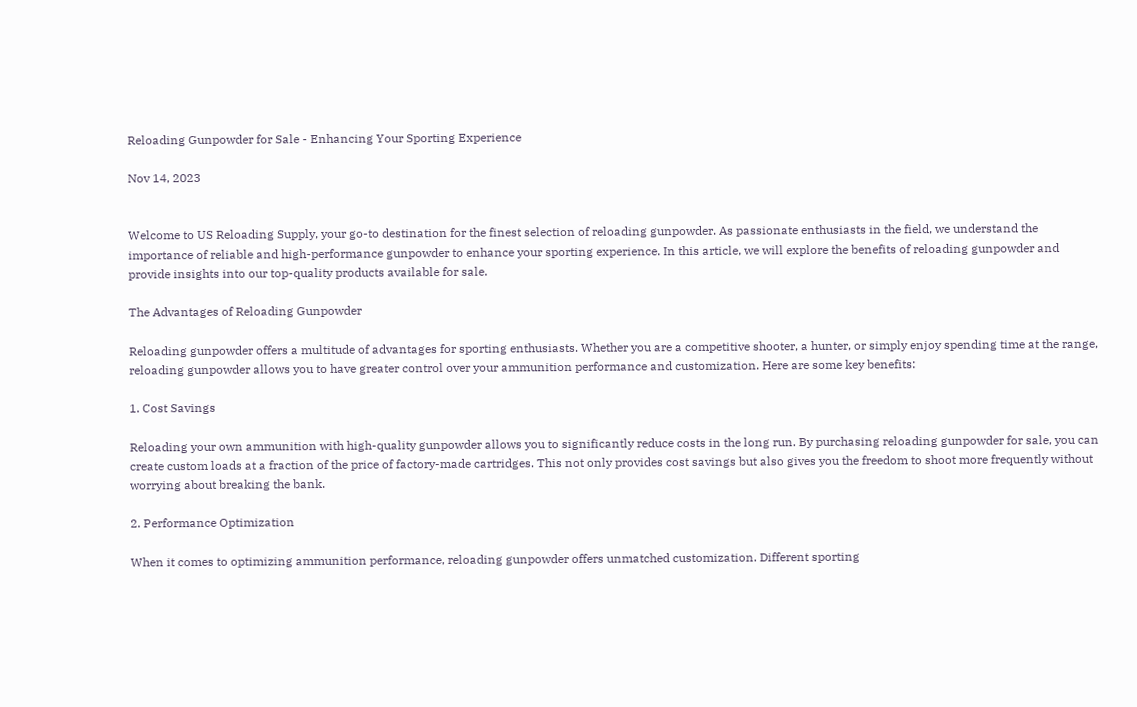Reloading Gunpowder for Sale - Enhancing Your Sporting Experience

Nov 14, 2023


Welcome to US Reloading Supply, your go-to destination for the finest selection of reloading gunpowder. As passionate enthusiasts in the field, we understand the importance of reliable and high-performance gunpowder to enhance your sporting experience. In this article, we will explore the benefits of reloading gunpowder and provide insights into our top-quality products available for sale.

The Advantages of Reloading Gunpowder

Reloading gunpowder offers a multitude of advantages for sporting enthusiasts. Whether you are a competitive shooter, a hunter, or simply enjoy spending time at the range, reloading gunpowder allows you to have greater control over your ammunition performance and customization. Here are some key benefits:

1. Cost Savings

Reloading your own ammunition with high-quality gunpowder allows you to significantly reduce costs in the long run. By purchasing reloading gunpowder for sale, you can create custom loads at a fraction of the price of factory-made cartridges. This not only provides cost savings but also gives you the freedom to shoot more frequently without worrying about breaking the bank.

2. Performance Optimization

When it comes to optimizing ammunition performance, reloading gunpowder offers unmatched customization. Different sporting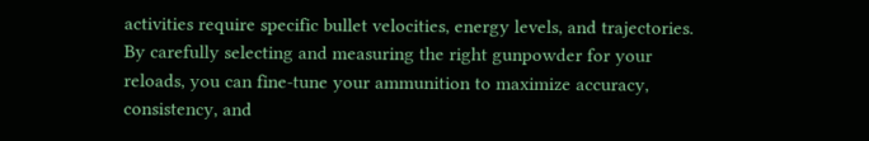activities require specific bullet velocities, energy levels, and trajectories. By carefully selecting and measuring the right gunpowder for your reloads, you can fine-tune your ammunition to maximize accuracy, consistency, and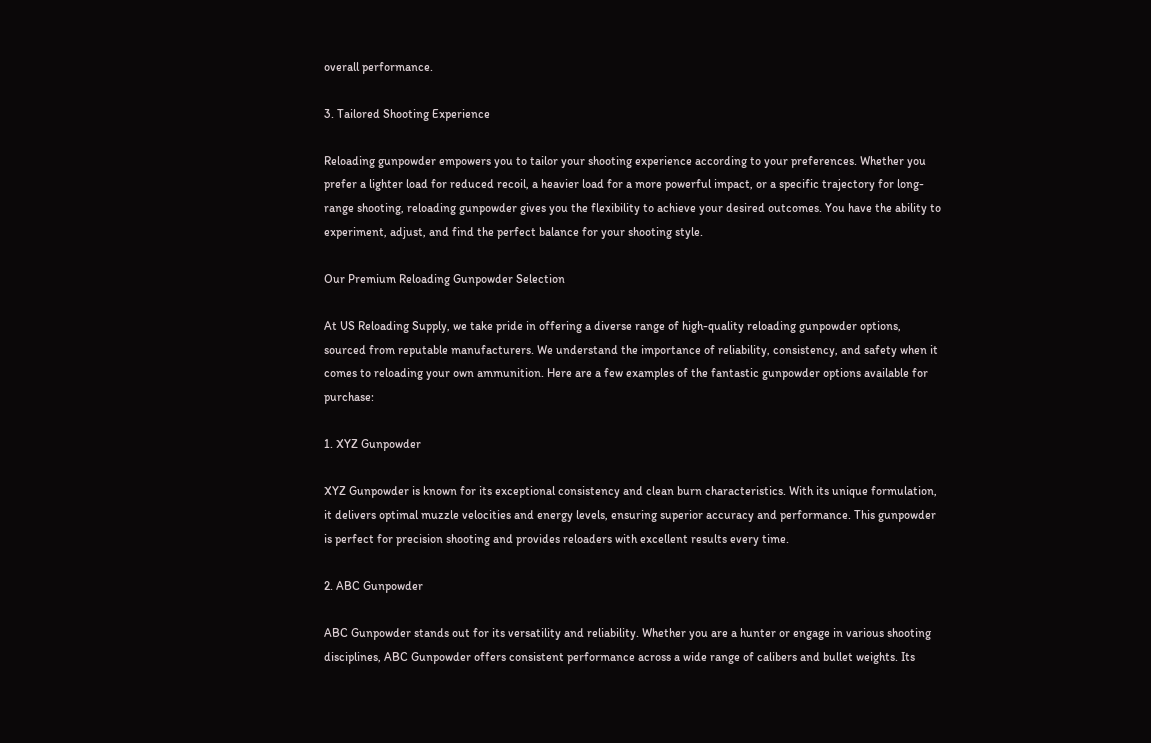overall performance.

3. Tailored Shooting Experience

Reloading gunpowder empowers you to tailor your shooting experience according to your preferences. Whether you prefer a lighter load for reduced recoil, a heavier load for a more powerful impact, or a specific trajectory for long-range shooting, reloading gunpowder gives you the flexibility to achieve your desired outcomes. You have the ability to experiment, adjust, and find the perfect balance for your shooting style.

Our Premium Reloading Gunpowder Selection

At US Reloading Supply, we take pride in offering a diverse range of high-quality reloading gunpowder options, sourced from reputable manufacturers. We understand the importance of reliability, consistency, and safety when it comes to reloading your own ammunition. Here are a few examples of the fantastic gunpowder options available for purchase:

1. XYZ Gunpowder

XYZ Gunpowder is known for its exceptional consistency and clean burn characteristics. With its unique formulation, it delivers optimal muzzle velocities and energy levels, ensuring superior accuracy and performance. This gunpowder is perfect for precision shooting and provides reloaders with excellent results every time.

2. ABC Gunpowder

ABC Gunpowder stands out for its versatility and reliability. Whether you are a hunter or engage in various shooting disciplines, ABC Gunpowder offers consistent performance across a wide range of calibers and bullet weights. Its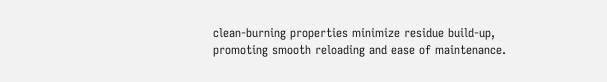clean-burning properties minimize residue build-up, promoting smooth reloading and ease of maintenance.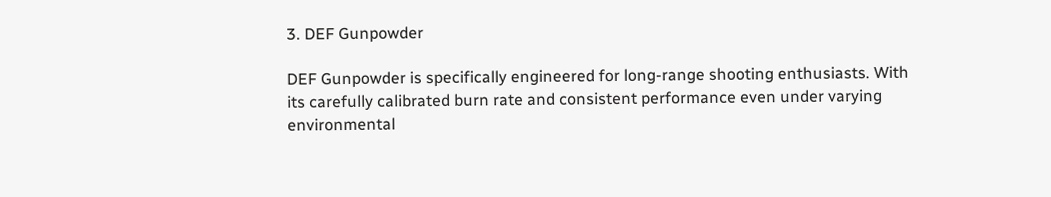3. DEF Gunpowder

DEF Gunpowder is specifically engineered for long-range shooting enthusiasts. With its carefully calibrated burn rate and consistent performance even under varying environmental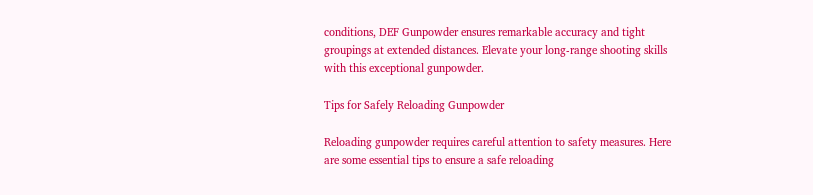conditions, DEF Gunpowder ensures remarkable accuracy and tight groupings at extended distances. Elevate your long-range shooting skills with this exceptional gunpowder.

Tips for Safely Reloading Gunpowder

Reloading gunpowder requires careful attention to safety measures. Here are some essential tips to ensure a safe reloading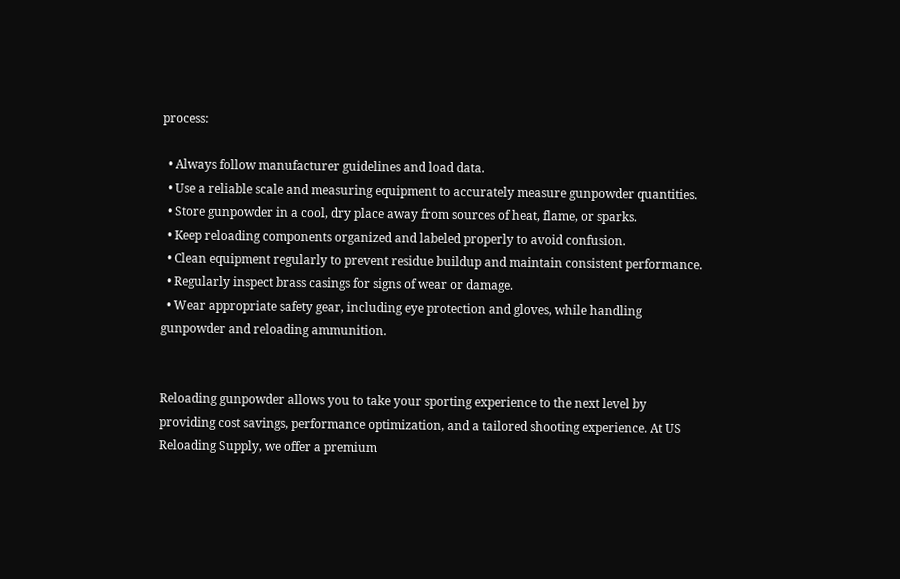process:

  • Always follow manufacturer guidelines and load data.
  • Use a reliable scale and measuring equipment to accurately measure gunpowder quantities.
  • Store gunpowder in a cool, dry place away from sources of heat, flame, or sparks.
  • Keep reloading components organized and labeled properly to avoid confusion.
  • Clean equipment regularly to prevent residue buildup and maintain consistent performance.
  • Regularly inspect brass casings for signs of wear or damage.
  • Wear appropriate safety gear, including eye protection and gloves, while handling gunpowder and reloading ammunition.


Reloading gunpowder allows you to take your sporting experience to the next level by providing cost savings, performance optimization, and a tailored shooting experience. At US Reloading Supply, we offer a premium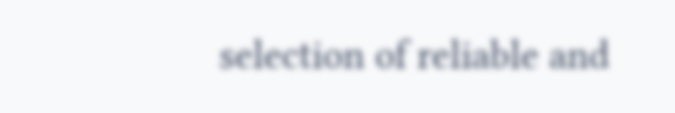selection of reliable and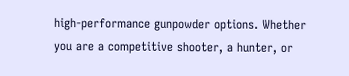high-performance gunpowder options. Whether you are a competitive shooter, a hunter, or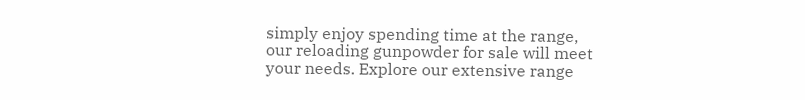simply enjoy spending time at the range, our reloading gunpowder for sale will meet your needs. Explore our extensive range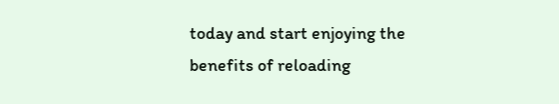today and start enjoying the benefits of reloading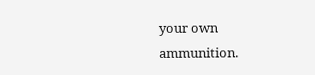your own ammunition.